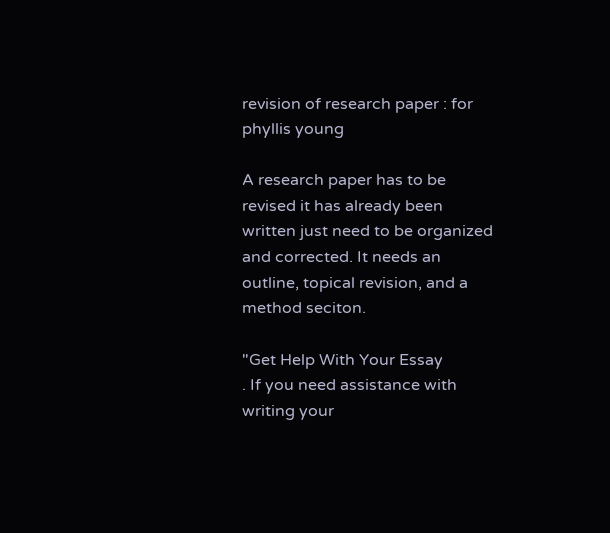revision of research paper : for phyllis young

A research paper has to be revised it has already been written just need to be organized and corrected. It needs an outline, topical revision, and a method seciton.

"Get Help With Your Essay
. If you need assistance with writing your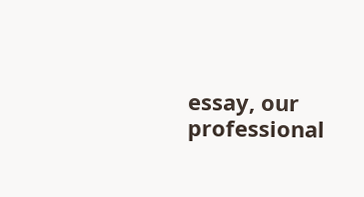essay, our professional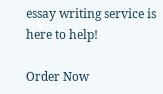essay writing service is here to help!

Order Now